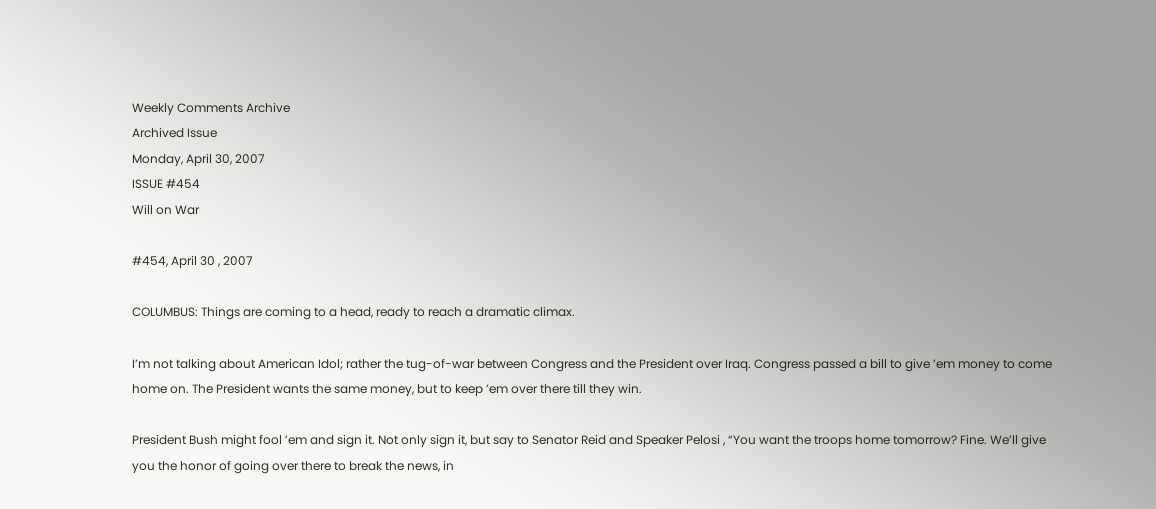Weekly Comments Archive
Archived Issue
Monday, April 30, 2007
ISSUE #454
Will on War

#454, April 30 , 2007

COLUMBUS: Things are coming to a head, ready to reach a dramatic climax.

I’m not talking about American Idol; rather the tug-of-war between Congress and the President over Iraq. Congress passed a bill to give ’em money to come home on. The President wants the same money, but to keep ’em over there till they win.

President Bush might fool ’em and sign it. Not only sign it, but say to Senator Reid and Speaker Pelosi , “You want the troops home tomorrow? Fine. We’ll give you the honor of going over there to break the news, in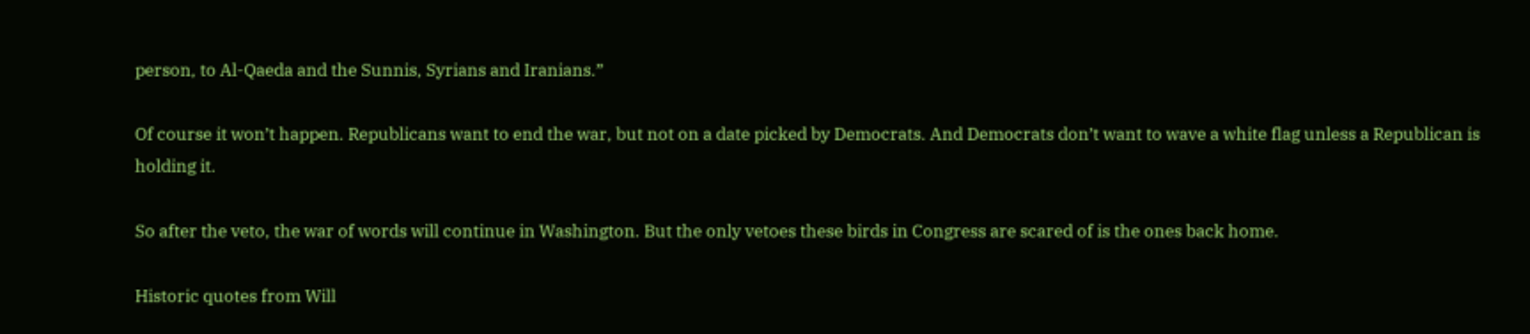person, to Al-Qaeda and the Sunnis, Syrians and Iranians.”

Of course it won’t happen. Republicans want to end the war, but not on a date picked by Democrats. And Democrats don’t want to wave a white flag unless a Republican is holding it.

So after the veto, the war of words will continue in Washington. But the only vetoes these birds in Congress are scared of is the ones back home.

Historic quotes from Will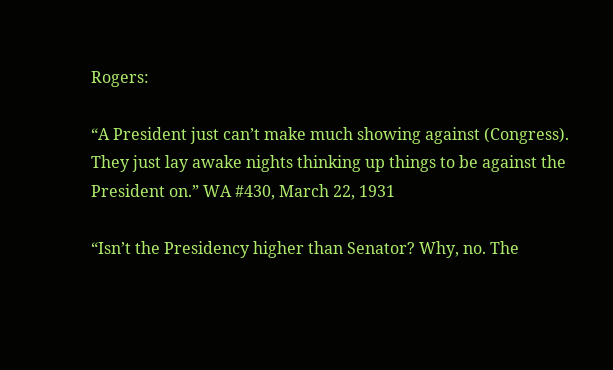Rogers:

“A President just can’t make much showing against (Congress). They just lay awake nights thinking up things to be against the President on.” WA #430, March 22, 1931

“Isn’t the Presidency higher than Senator? Why, no. The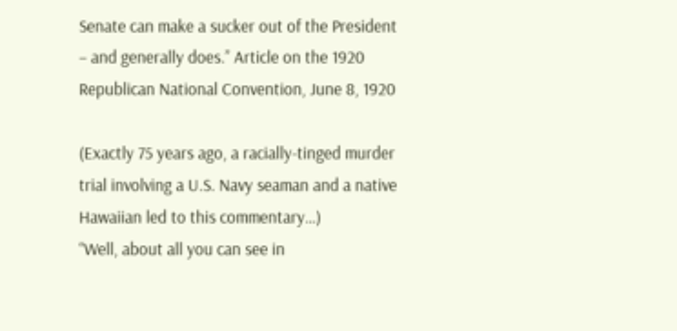Senate can make a sucker out of the President – and generally does.” Article on the 1920 Republican National Convention, June 8, 1920

(Exactly 75 years ago, a racially-tinged murder trial involving a U.S. Navy seaman and a native Hawaiian led to this commentary…)
“Well, about all you can see in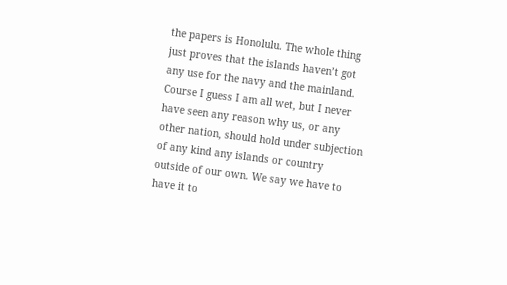the papers is Honolulu. The whole thing just proves that the islands haven’t got any use for the navy and the mainland.
Course I guess I am all wet, but I never have seen any reason why us, or any other nation, should hold under subjection of any kind any islands or country outside of our own. We say we have to have it to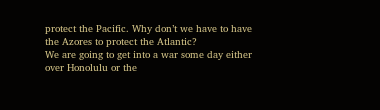protect the Pacific. Why don’t we have to have the Azores to protect the Atlantic?
We are going to get into a war some day either over Honolulu or the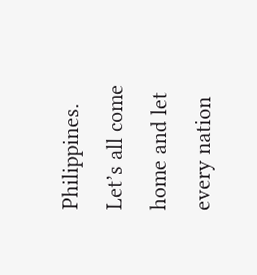Philippines.
Let’s all come home and let every nation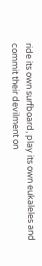ride its own surfboard, play its own eukaleles and commit their devilment on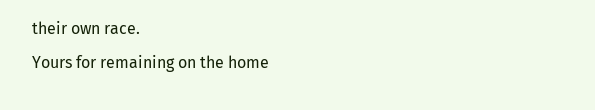their own race.
Yours for remaining on the home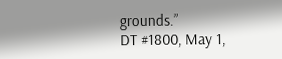grounds.”
DT #1800, May 1,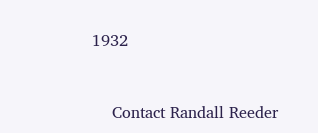1932


    Contact Randall Reeder